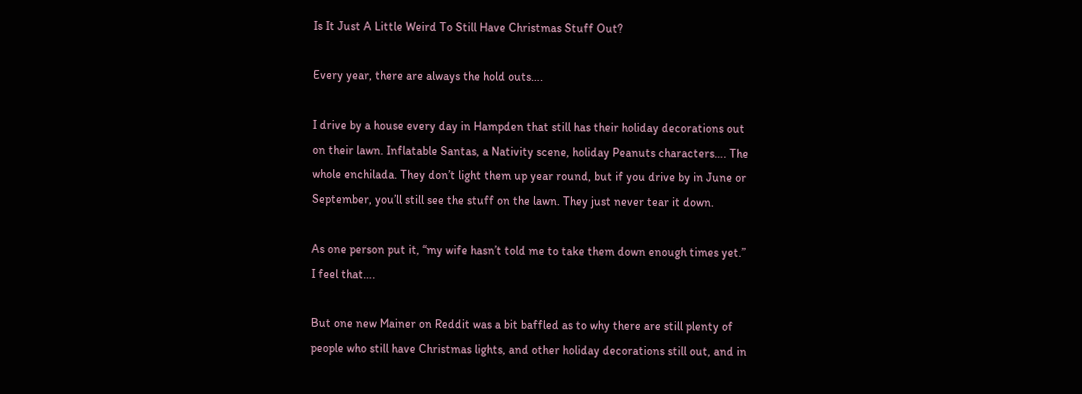Is It Just A Little Weird To Still Have Christmas Stuff Out?

Every year, there are always the hold outs….

I drive by a house every day in Hampden that still has their holiday decorations out on their lawn. Inflatable Santas, a Nativity scene, holiday Peanuts characters…. The whole enchilada. They don’t light them up year round, but if you drive by in June or September, you’ll still see the stuff on the lawn. They just never tear it down.

As one person put it, “my wife hasn’t told me to take them down enough times yet.” I feel that….

But one new Mainer on Reddit was a bit baffled as to why there are still plenty of people who still have Christmas lights, and other holiday decorations still out, and in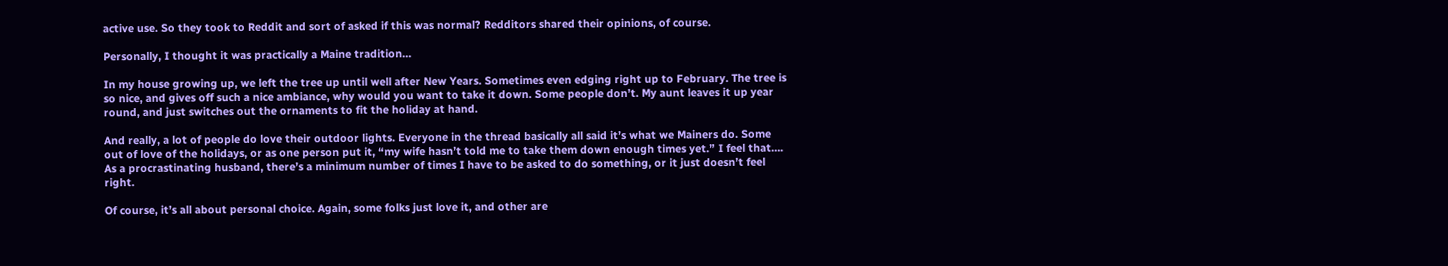active use. So they took to Reddit and sort of asked if this was normal? Redditors shared their opinions, of course.

Personally, I thought it was practically a Maine tradition…

In my house growing up, we left the tree up until well after New Years. Sometimes even edging right up to February. The tree is so nice, and gives off such a nice ambiance, why would you want to take it down. Some people don’t. My aunt leaves it up year round, and just switches out the ornaments to fit the holiday at hand.

And really, a lot of people do love their outdoor lights. Everyone in the thread basically all said it’s what we Mainers do. Some out of love of the holidays, or as one person put it, “my wife hasn’t told me to take them down enough times yet.” I feel that…. As a procrastinating husband, there’s a minimum number of times I have to be asked to do something, or it just doesn’t feel right.

Of course, it’s all about personal choice. Again, some folks just love it, and other are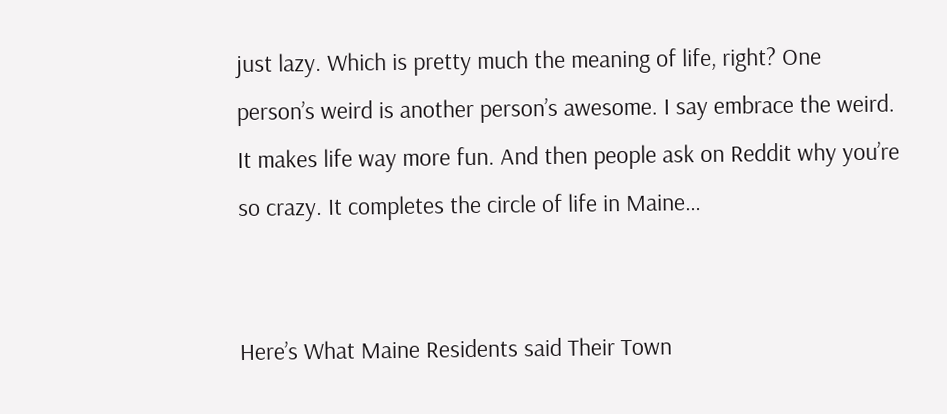just lazy. Which is pretty much the meaning of life, right? One person’s weird is another person’s awesome. I say embrace the weird. It makes life way more fun. And then people ask on Reddit why you’re so crazy. It completes the circle of life in Maine…


Here’s What Maine Residents said Their Town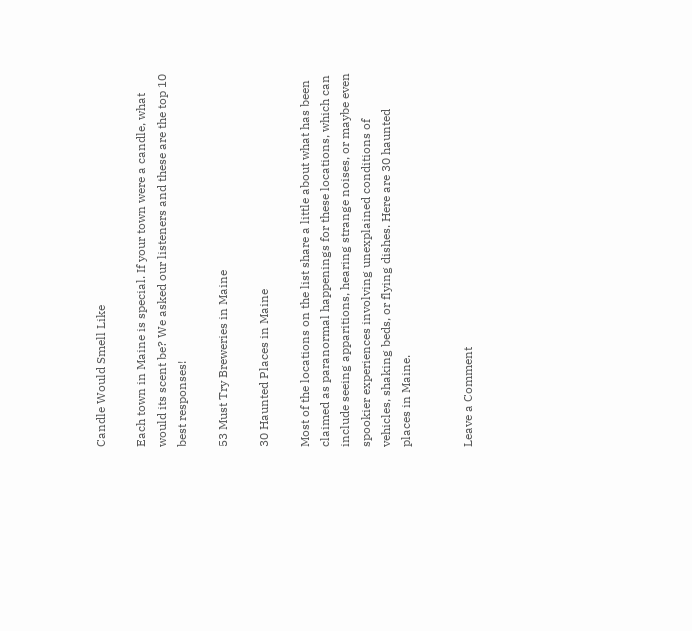Candle Would Smell Like

Each town in Maine is special. If your town were a candle, what would its scent be? We asked our listeners and these are the top 10 best responses!

53 Must Try Breweries in Maine

30 Haunted Places in Maine

Most of the locations on the list share a little about what has been claimed as paranormal happenings for these locations, which can include seeing apparitions, hearing strange noises, or maybe even spookier experiences involving unexplained conditions of vehicles, shaking beds, or flying dishes. Here are 30 haunted places in Maine.


Leave a Comment